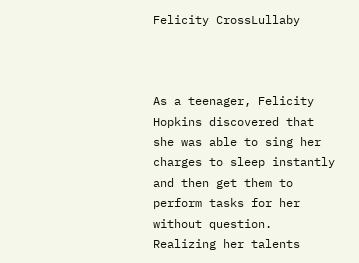Felicity CrossLullaby



As a teenager, Felicity Hopkins discovered that she was able to sing her charges to sleep instantly and then get them to perform tasks for her without question. Realizing her talents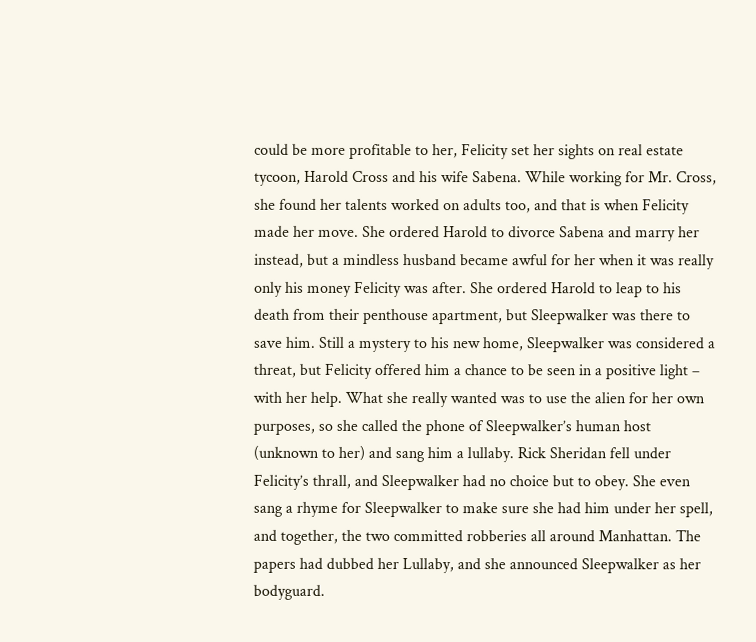could be more profitable to her, Felicity set her sights on real estate tycoon, Harold Cross and his wife Sabena. While working for Mr. Cross, she found her talents worked on adults too, and that is when Felicity made her move. She ordered Harold to divorce Sabena and marry her instead, but a mindless husband became awful for her when it was really only his money Felicity was after. She ordered Harold to leap to his death from their penthouse apartment, but Sleepwalker was there to save him. Still a mystery to his new home, Sleepwalker was considered a threat, but Felicity offered him a chance to be seen in a positive light – with her help. What she really wanted was to use the alien for her own purposes, so she called the phone of Sleepwalker’s human host (unknown to her) and sang him a lullaby. Rick Sheridan fell under Felicity’s thrall, and Sleepwalker had no choice but to obey. She even sang a rhyme for Sleepwalker to make sure she had him under her spell, and together, the two committed robberies all around Manhattan. The papers had dubbed her Lullaby, and she announced Sleepwalker as her bodyguard.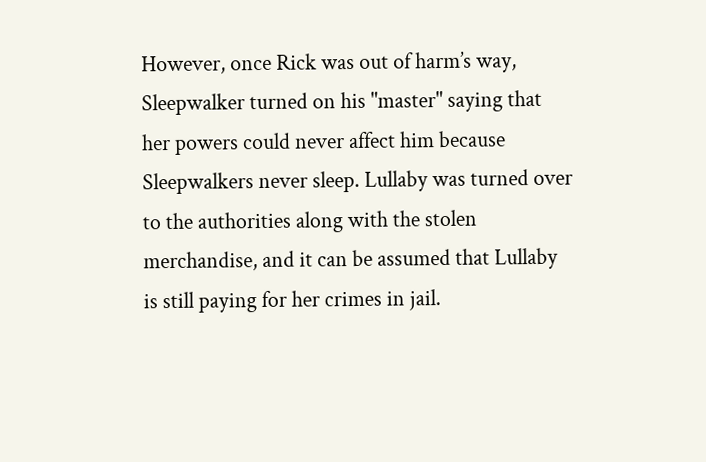However, once Rick was out of harm’s way, Sleepwalker turned on his "master" saying that her powers could never affect him because Sleepwalkers never sleep. Lullaby was turned over to the authorities along with the stolen merchandise, and it can be assumed that Lullaby is still paying for her crimes in jail.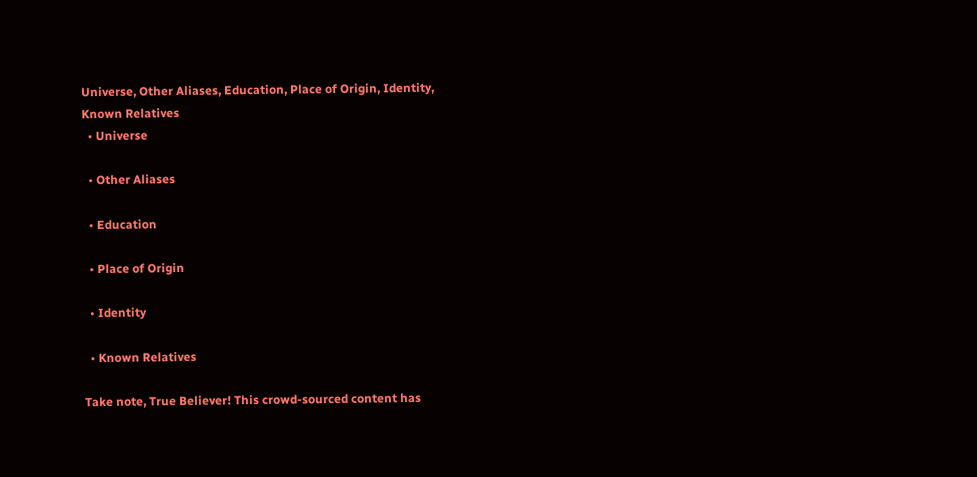Universe, Other Aliases, Education, Place of Origin, Identity, Known Relatives
  • Universe

  • Other Aliases

  • Education

  • Place of Origin

  • Identity

  • Known Relatives

Take note, True Believer! This crowd-sourced content has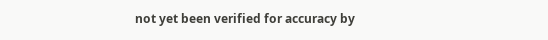not yet been verified for accuracy by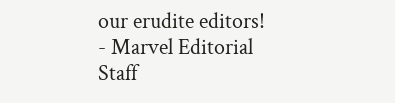our erudite editors!
- Marvel Editorial Staff